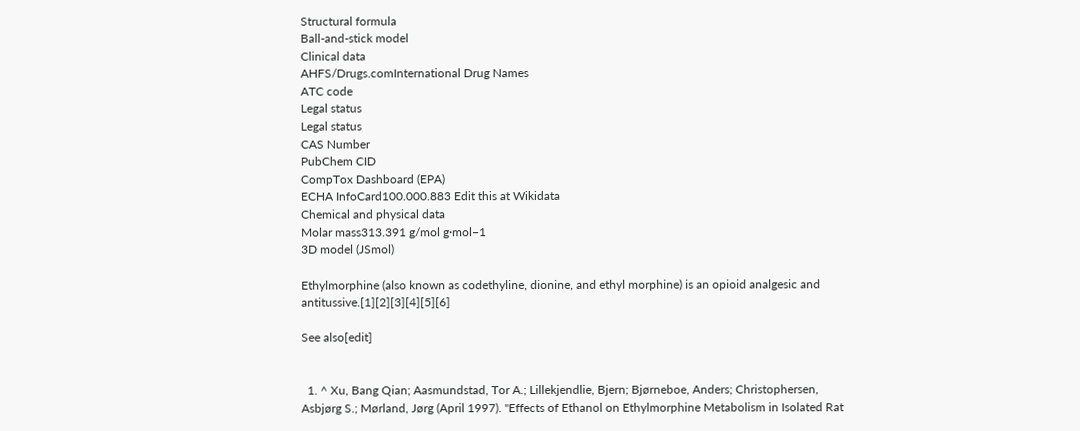Structural formula
Ball-and-stick model
Clinical data
AHFS/Drugs.comInternational Drug Names
ATC code
Legal status
Legal status
CAS Number
PubChem CID
CompTox Dashboard (EPA)
ECHA InfoCard100.000.883 Edit this at Wikidata
Chemical and physical data
Molar mass313.391 g/mol g·mol−1
3D model (JSmol)

Ethylmorphine (also known as codethyline, dionine, and ethyl morphine) is an opioid analgesic and antitussive.[1][2][3][4][5][6]

See also[edit]


  1. ^ Xu, Bang Qian; Aasmundstad, Tor A.; Lillekjendlie, Bjern; Bjørneboe, Anders; Christophersen, Asbjørg S.; Mørland, Jørg (April 1997). "Effects of Ethanol on Ethylmorphine Metabolism in Isolated Rat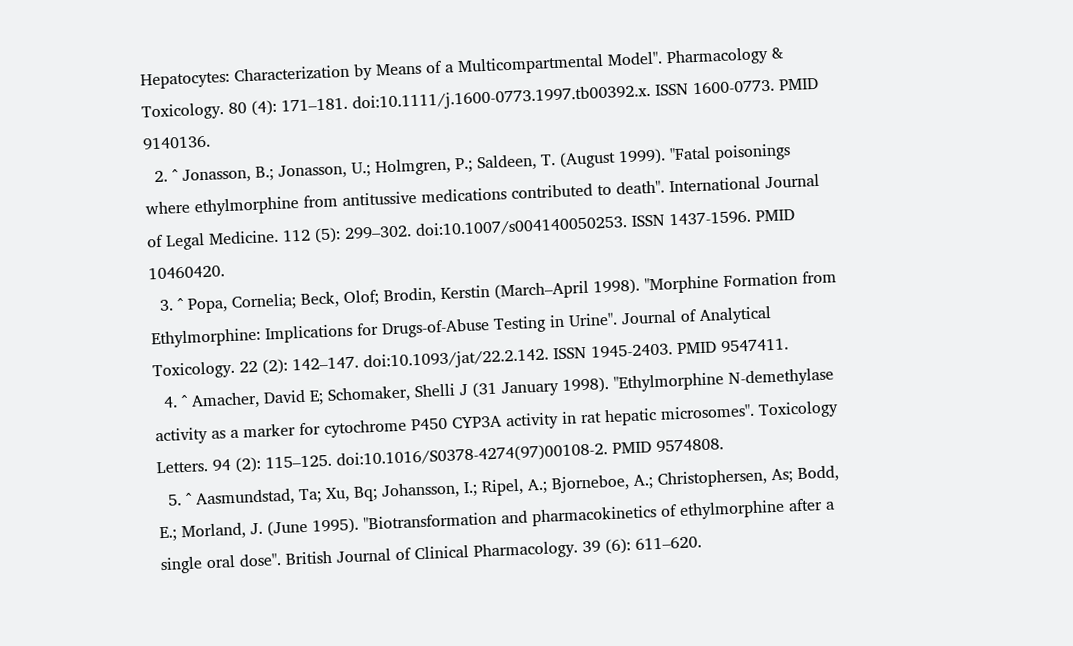Hepatocytes: Characterization by Means of a Multicompartmental Model". Pharmacology & Toxicology. 80 (4): 171–181. doi:10.1111/j.1600-0773.1997.tb00392.x. ISSN 1600-0773. PMID 9140136.
  2. ^ Jonasson, B.; Jonasson, U.; Holmgren, P.; Saldeen, T. (August 1999). "Fatal poisonings where ethylmorphine from antitussive medications contributed to death". International Journal of Legal Medicine. 112 (5): 299–302. doi:10.1007/s004140050253. ISSN 1437-1596. PMID 10460420.
  3. ^ Popa, Cornelia; Beck, Olof; Brodin, Kerstin (March–April 1998). "Morphine Formation from Ethylmorphine: Implications for Drugs-of-Abuse Testing in Urine". Journal of Analytical Toxicology. 22 (2): 142–147. doi:10.1093/jat/22.2.142. ISSN 1945-2403. PMID 9547411.
  4. ^ Amacher, David E; Schomaker, Shelli J (31 January 1998). "Ethylmorphine N-demethylase activity as a marker for cytochrome P450 CYP3A activity in rat hepatic microsomes". Toxicology Letters. 94 (2): 115–125. doi:10.1016/S0378-4274(97)00108-2. PMID 9574808.
  5. ^ Aasmundstad, Ta; Xu, Bq; Johansson, I.; Ripel, A.; Bjorneboe, A.; Christophersen, As; Bodd, E.; Morland, J. (June 1995). "Biotransformation and pharmacokinetics of ethylmorphine after a single oral dose". British Journal of Clinical Pharmacology. 39 (6): 611–620.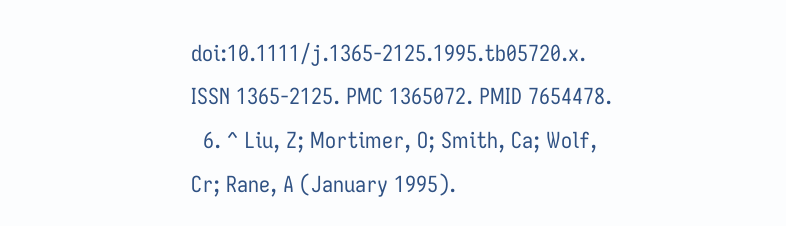doi:10.1111/j.1365-2125.1995.tb05720.x. ISSN 1365-2125. PMC 1365072. PMID 7654478.
  6. ^ Liu, Z; Mortimer, O; Smith, Ca; Wolf, Cr; Rane, A (January 1995).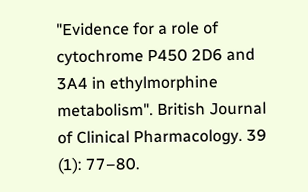"Evidence for a role of cytochrome P450 2D6 and 3A4 in ethylmorphine metabolism". British Journal of Clinical Pharmacology. 39 (1): 77–80.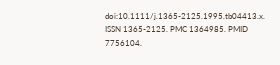doi:10.1111/j.1365-2125.1995.tb04413.x. ISSN 1365-2125. PMC 1364985. PMID 7756104.